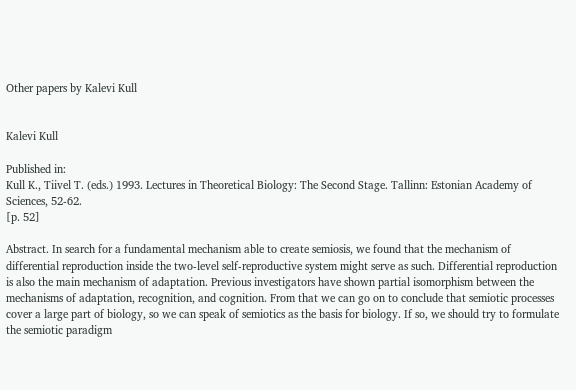Other papers by Kalevi Kull


Kalevi Kull

Published in:
Kull K., Tiivel T. (eds.) 1993. Lectures in Theoretical Biology: The Second Stage. Tallinn: Estonian Academy of Sciences, 52-62.
[p. 52]

Abstract. In search for a fundamental mechanism able to create semiosis, we found that the mechanism of differential reproduction inside the two-level self-reproductive system might serve as such. Differential reproduction is also the main mechanism of adaptation. Previous investigators have shown partial isomorphism between the mechanisms of adaptation, recognition, and cognition. From that we can go on to conclude that semiotic processes cover a large part of biology, so we can speak of semiotics as the basis for biology. If so, we should try to formulate the semiotic paradigm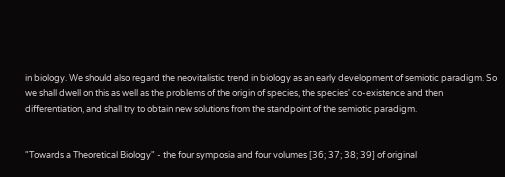in biology. We should also regard the neovitalistic trend in biology as an early development of semiotic paradigm. So we shall dwell on this as well as the problems of the origin of species, the species' co-existence and then differentiation, and shall try to obtain new solutions from the standpoint of the semiotic paradigm.


"Towards a Theoretical Biology" - the four symposia and four volumes [36; 37; 38; 39] of original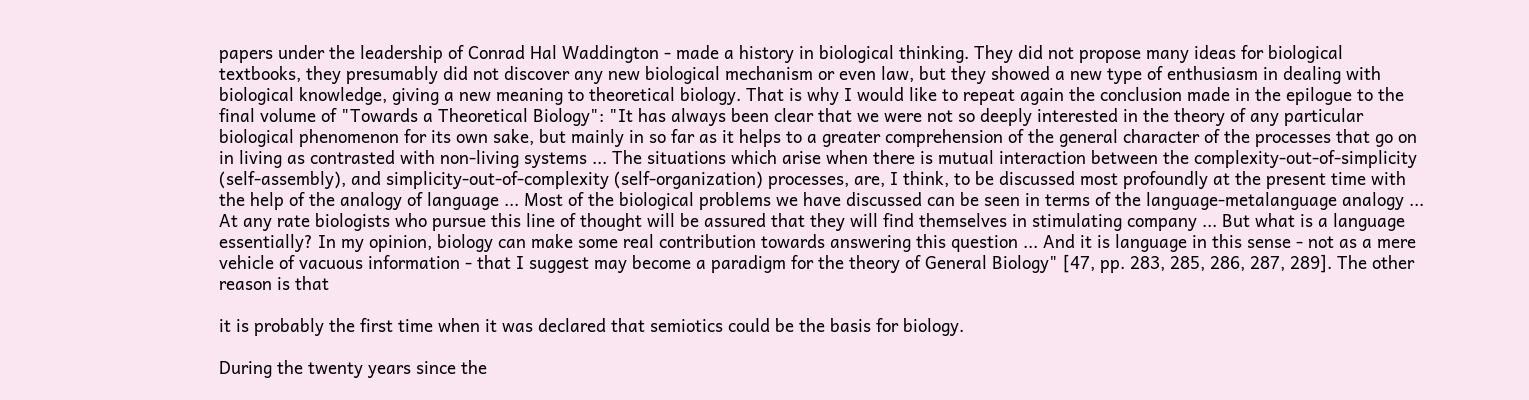papers under the leadership of Conrad Hal Waddington - made a history in biological thinking. They did not propose many ideas for biological textbooks, they presumably did not discover any new biological mechanism or even law, but they showed a new type of enthusiasm in dealing with biological knowledge, giving a new meaning to theoretical biology. That is why I would like to repeat again the conclusion made in the epilogue to the final volume of "Towards a Theoretical Biology": "It has always been clear that we were not so deeply interested in the theory of any particular biological phenomenon for its own sake, but mainly in so far as it helps to a greater comprehension of the general character of the processes that go on in living as contrasted with non-living systems ... The situations which arise when there is mutual interaction between the complexity-out-of-simplicity (self-assembly), and simplicity-out-of-complexity (self-organization) processes, are, I think, to be discussed most profoundly at the present time with the help of the analogy of language ... Most of the biological problems we have discussed can be seen in terms of the language-metalanguage analogy ... At any rate biologists who pursue this line of thought will be assured that they will find themselves in stimulating company ... But what is a language essentially? In my opinion, biology can make some real contribution towards answering this question ... And it is language in this sense - not as a mere vehicle of vacuous information - that I suggest may become a paradigm for the theory of General Biology" [47, pp. 283, 285, 286, 287, 289]. The other reason is that

it is probably the first time when it was declared that semiotics could be the basis for biology.

During the twenty years since the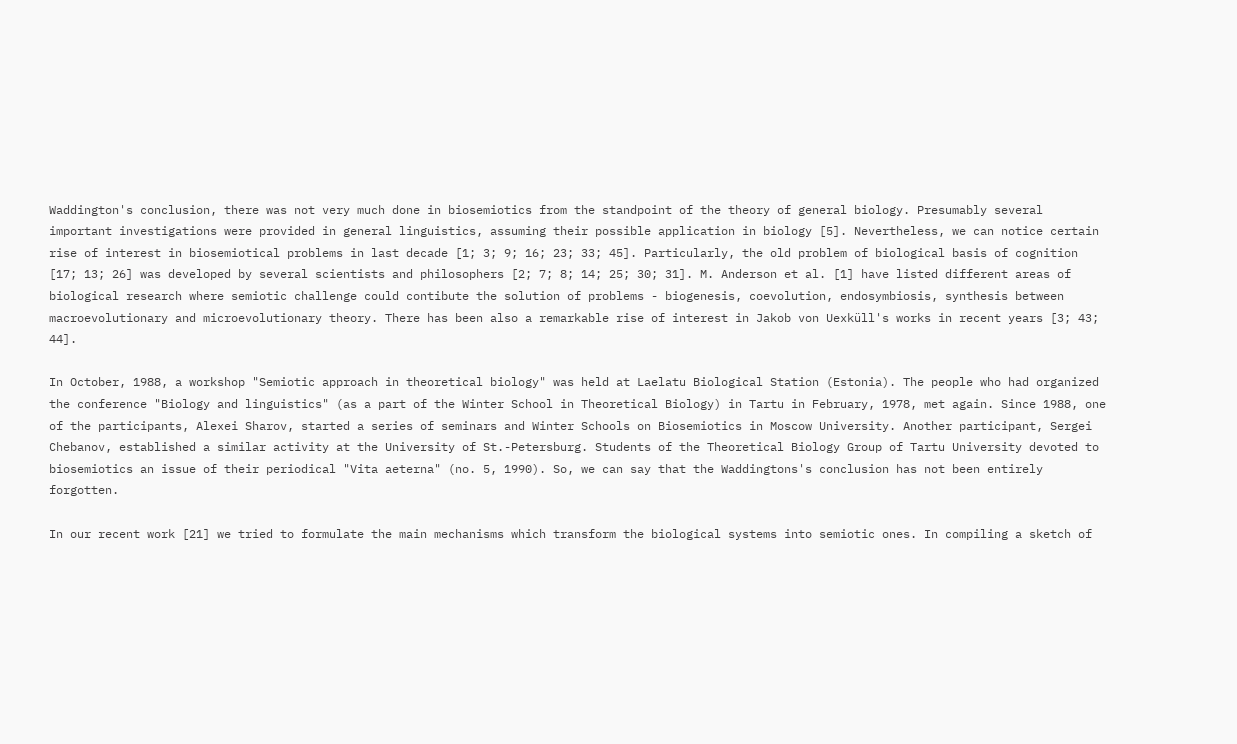Waddington's conclusion, there was not very much done in biosemiotics from the standpoint of the theory of general biology. Presumably several important investigations were provided in general linguistics, assuming their possible application in biology [5]. Nevertheless, we can notice certain rise of interest in biosemiotical problems in last decade [1; 3; 9; 16; 23; 33; 45]. Particularly, the old problem of biological basis of cognition [17; 13; 26] was developed by several scientists and philosophers [2; 7; 8; 14; 25; 30; 31]. M. Anderson et al. [1] have listed different areas of biological research where semiotic challenge could contibute the solution of problems - biogenesis, coevolution, endosymbiosis, synthesis between macroevolutionary and microevolutionary theory. There has been also a remarkable rise of interest in Jakob von Uexküll's works in recent years [3; 43; 44].

In October, 1988, a workshop "Semiotic approach in theoretical biology" was held at Laelatu Biological Station (Estonia). The people who had organized the conference "Biology and linguistics" (as a part of the Winter School in Theoretical Biology) in Tartu in February, 1978, met again. Since 1988, one of the participants, Alexei Sharov, started a series of seminars and Winter Schools on Biosemiotics in Moscow University. Another participant, Sergei Chebanov, established a similar activity at the University of St.-Petersburg. Students of the Theoretical Biology Group of Tartu University devoted to biosemiotics an issue of their periodical "Vita aeterna" (no. 5, 1990). So, we can say that the Waddingtons's conclusion has not been entirely forgotten.

In our recent work [21] we tried to formulate the main mechanisms which transform the biological systems into semiotic ones. In compiling a sketch of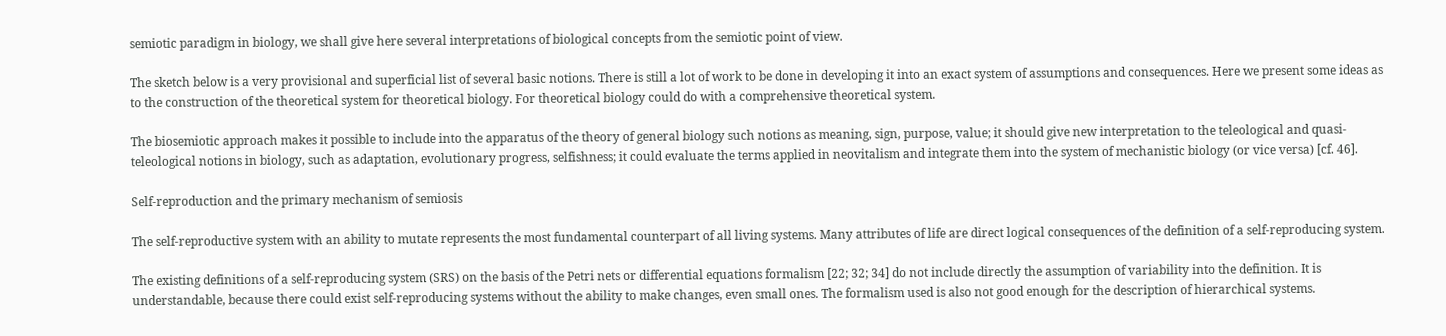semiotic paradigm in biology, we shall give here several interpretations of biological concepts from the semiotic point of view.

The sketch below is a very provisional and superficial list of several basic notions. There is still a lot of work to be done in developing it into an exact system of assumptions and consequences. Here we present some ideas as to the construction of the theoretical system for theoretical biology. For theoretical biology could do with a comprehensive theoretical system.

The biosemiotic approach makes it possible to include into the apparatus of the theory of general biology such notions as meaning, sign, purpose, value; it should give new interpretation to the teleological and quasi-teleological notions in biology, such as adaptation, evolutionary progress, selfishness; it could evaluate the terms applied in neovitalism and integrate them into the system of mechanistic biology (or vice versa) [cf. 46].

Self-reproduction and the primary mechanism of semiosis

The self-reproductive system with an ability to mutate represents the most fundamental counterpart of all living systems. Many attributes of life are direct logical consequences of the definition of a self-reproducing system.

The existing definitions of a self-reproducing system (SRS) on the basis of the Petri nets or differential equations formalism [22; 32; 34] do not include directly the assumption of variability into the definition. It is understandable, because there could exist self-reproducing systems without the ability to make changes, even small ones. The formalism used is also not good enough for the description of hierarchical systems.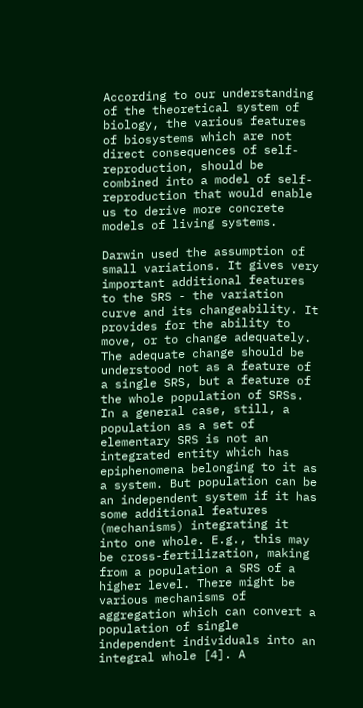According to our understanding of the theoretical system of biology, the various features of biosystems which are not direct consequences of self-reproduction, should be combined into a model of self-reproduction that would enable us to derive more concrete models of living systems.

Darwin used the assumption of small variations. It gives very important additional features to the SRS - the variation curve and its changeability. It provides for the ability to move, or to change adequately. The adequate change should be understood not as a feature of a single SRS, but a feature of the whole population of SRSs. In a general case, still, a population as a set of elementary SRS is not an integrated entity which has epiphenomena belonging to it as a system. But population can be an independent system if it has some additional features (mechanisms) integrating it into one whole. E.g., this may be cross-fertilization, making from a population a SRS of a higher level. There might be various mechanisms of aggregation which can convert a population of single independent individuals into an integral whole [4]. A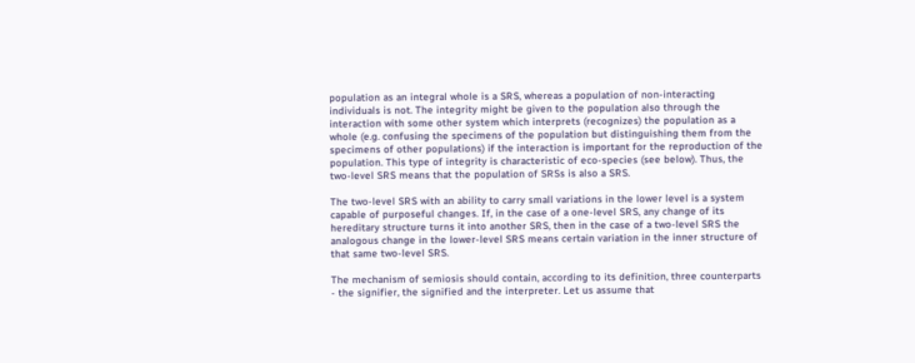population as an integral whole is a SRS, whereas a population of non-interacting individuals is not. The integrity might be given to the population also through the interaction with some other system which interprets (recognizes) the population as a whole (e.g. confusing the specimens of the population but distinguishing them from the specimens of other populations) if the interaction is important for the reproduction of the population. This type of integrity is characteristic of eco-species (see below). Thus, the two-level SRS means that the population of SRSs is also a SRS.

The two-level SRS with an ability to carry small variations in the lower level is a system capable of purposeful changes. If, in the case of a one-level SRS, any change of its hereditary structure turns it into another SRS, then in the case of a two-level SRS the analogous change in the lower-level SRS means certain variation in the inner structure of that same two-level SRS.

The mechanism of semiosis should contain, according to its definition, three counterparts - the signifier, the signified and the interpreter. Let us assume that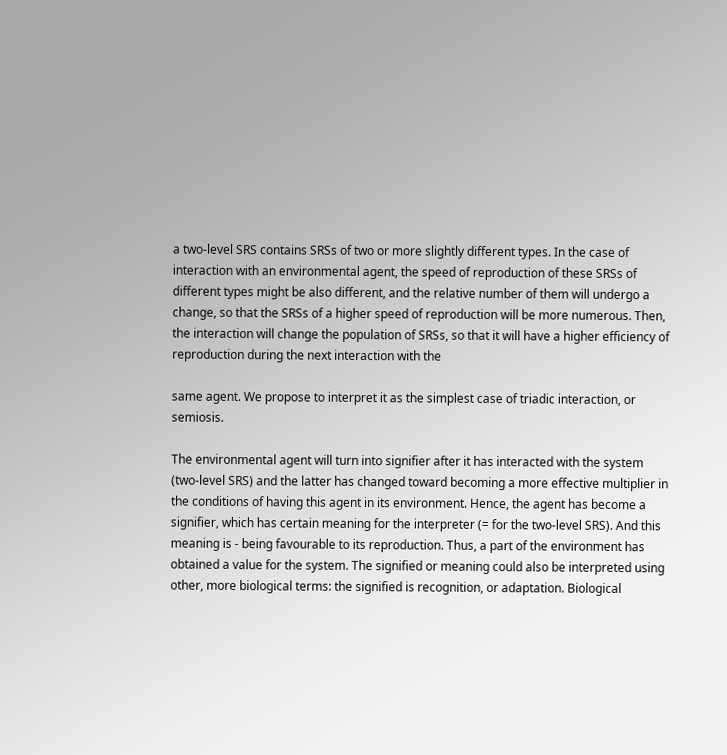a two-level SRS contains SRSs of two or more slightly different types. In the case of interaction with an environmental agent, the speed of reproduction of these SRSs of different types might be also different, and the relative number of them will undergo a change, so that the SRSs of a higher speed of reproduction will be more numerous. Then, the interaction will change the population of SRSs, so that it will have a higher efficiency of reproduction during the next interaction with the

same agent. We propose to interpret it as the simplest case of triadic interaction, or semiosis.

The environmental agent will turn into signifier after it has interacted with the system (two-level SRS) and the latter has changed toward becoming a more effective multiplier in the conditions of having this agent in its environment. Hence, the agent has become a signifier, which has certain meaning for the interpreter (= for the two-level SRS). And this meaning is - being favourable to its reproduction. Thus, a part of the environment has obtained a value for the system. The signified or meaning could also be interpreted using other, more biological terms: the signified is recognition, or adaptation. Biological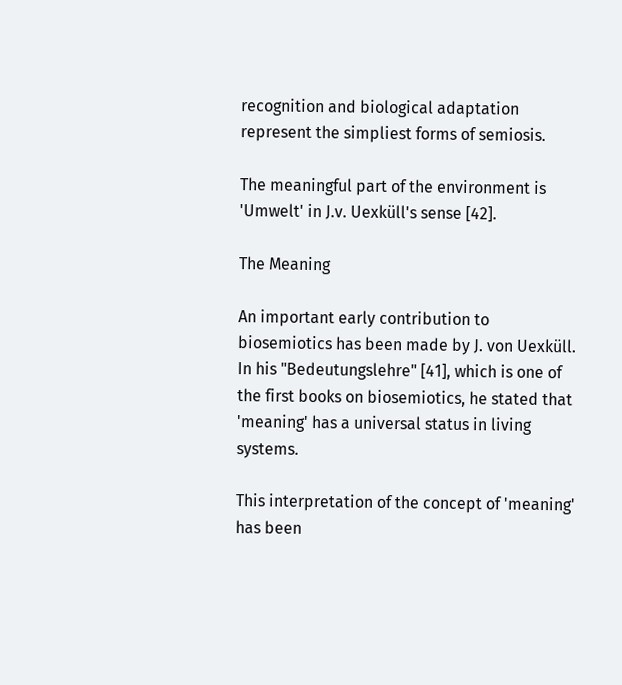recognition and biological adaptation represent the simpliest forms of semiosis.

The meaningful part of the environment is 'Umwelt' in J.v. Uexküll's sense [42].

The Meaning

An important early contribution to biosemiotics has been made by J. von Uexküll. In his "Bedeutungslehre" [41], which is one of the first books on biosemiotics, he stated that 'meaning' has a universal status in living systems.

This interpretation of the concept of 'meaning' has been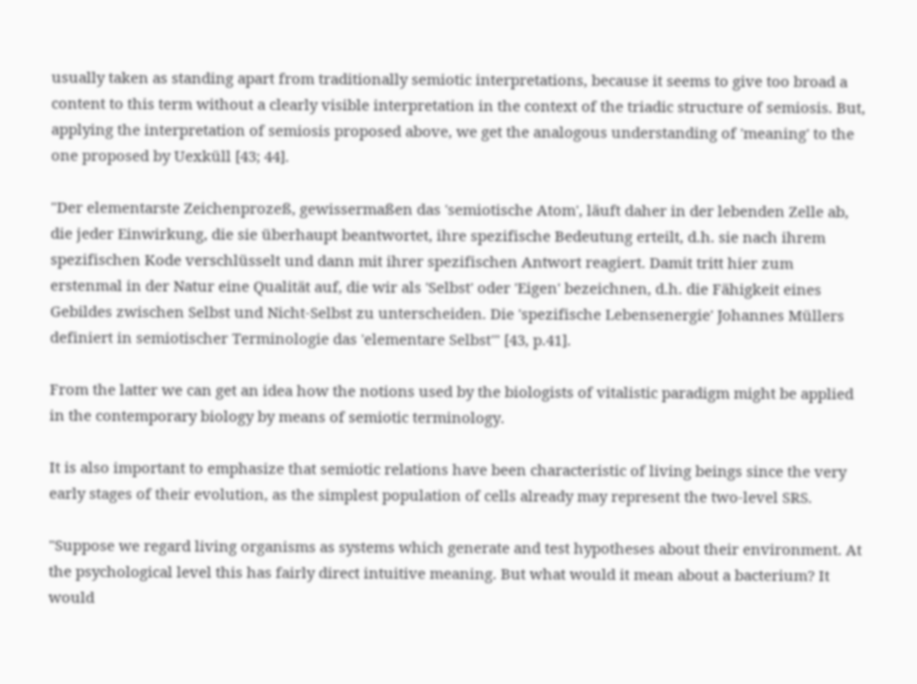usually taken as standing apart from traditionally semiotic interpretations, because it seems to give too broad a content to this term without a clearly visible interpretation in the context of the triadic structure of semiosis. But, applying the interpretation of semiosis proposed above, we get the analogous understanding of 'meaning' to the one proposed by Uexküll [43; 44].

"Der elementarste Zeichenprozeß, gewissermaßen das 'semiotische Atom', läuft daher in der lebenden Zelle ab, die jeder Einwirkung, die sie überhaupt beantwortet, ihre spezifische Bedeutung erteilt, d.h. sie nach ihrem spezifischen Kode verschlüsselt und dann mit ihrer spezifischen Antwort reagiert. Damit tritt hier zum erstenmal in der Natur eine Qualität auf, die wir als 'Selbst' oder 'Eigen' bezeichnen, d.h. die Fähigkeit eines Gebildes zwischen Selbst und Nicht-Selbst zu unterscheiden. Die 'spezifische Lebensenergie' Johannes Müllers definiert in semiotischer Terminologie das 'elementare Selbst'" [43, p.41].

From the latter we can get an idea how the notions used by the biologists of vitalistic paradigm might be applied in the contemporary biology by means of semiotic terminology.

It is also important to emphasize that semiotic relations have been characteristic of living beings since the very early stages of their evolution, as the simplest population of cells already may represent the two-level SRS.

"Suppose we regard living organisms as systems which generate and test hypotheses about their environment. At the psychological level this has fairly direct intuitive meaning. But what would it mean about a bacterium? It would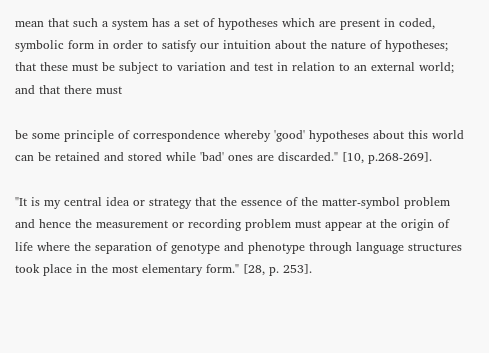mean that such a system has a set of hypotheses which are present in coded, symbolic form in order to satisfy our intuition about the nature of hypotheses; that these must be subject to variation and test in relation to an external world; and that there must

be some principle of correspondence whereby 'good' hypotheses about this world can be retained and stored while 'bad' ones are discarded." [10, p.268-269].

"It is my central idea or strategy that the essence of the matter-symbol problem and hence the measurement or recording problem must appear at the origin of life where the separation of genotype and phenotype through language structures took place in the most elementary form." [28, p. 253].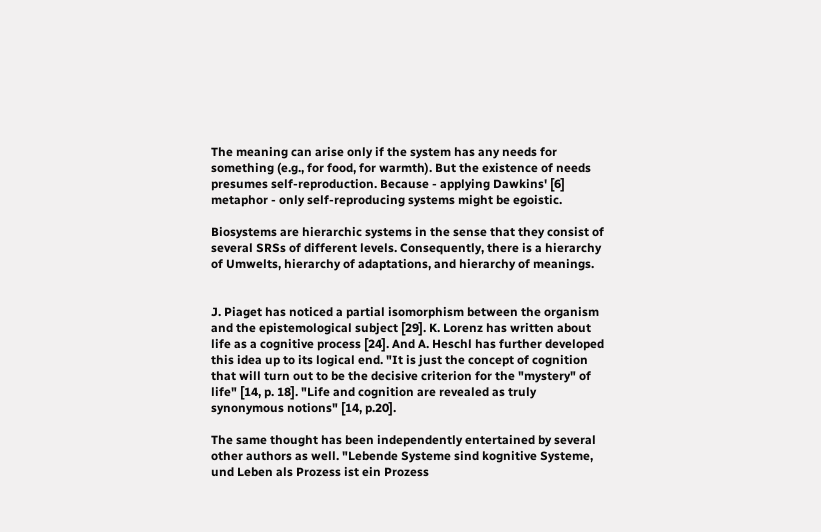The meaning can arise only if the system has any needs for something (e.g., for food, for warmth). But the existence of needs presumes self-reproduction. Because - applying Dawkins' [6] metaphor - only self-reproducing systems might be egoistic.

Biosystems are hierarchic systems in the sense that they consist of several SRSs of different levels. Consequently, there is a hierarchy of Umwelts, hierarchy of adaptations, and hierarchy of meanings.


J. Piaget has noticed a partial isomorphism between the organism and the epistemological subject [29]. K. Lorenz has written about life as a cognitive process [24]. And A. Heschl has further developed this idea up to its logical end. "It is just the concept of cognition that will turn out to be the decisive criterion for the "mystery" of life" [14, p. 18]. "Life and cognition are revealed as truly synonymous notions" [14, p.20].

The same thought has been independently entertained by several other authors as well. "Lebende Systeme sind kognitive Systeme, und Leben als Prozess ist ein Prozess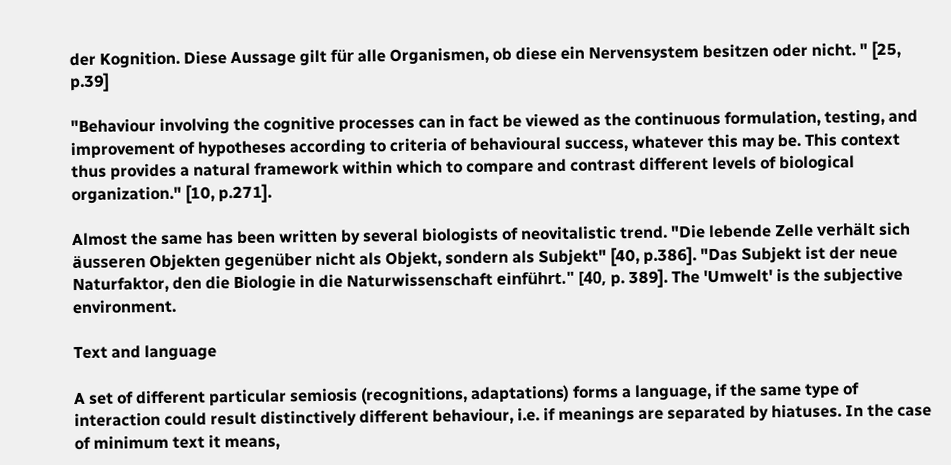der Kognition. Diese Aussage gilt für alle Organismen, ob diese ein Nervensystem besitzen oder nicht. " [25, p.39]

"Behaviour involving the cognitive processes can in fact be viewed as the continuous formulation, testing, and improvement of hypotheses according to criteria of behavioural success, whatever this may be. This context thus provides a natural framework within which to compare and contrast different levels of biological organization." [10, p.271].

Almost the same has been written by several biologists of neovitalistic trend. "Die lebende Zelle verhält sich äusseren Objekten gegenüber nicht als Objekt, sondern als Subjekt" [40, p.386]. "Das Subjekt ist der neue Naturfaktor, den die Biologie in die Naturwissenschaft einführt." [40, p. 389]. The 'Umwelt' is the subjective environment.

Text and language

A set of different particular semiosis (recognitions, adaptations) forms a language, if the same type of interaction could result distinctively different behaviour, i.e. if meanings are separated by hiatuses. In the case of minimum text it means,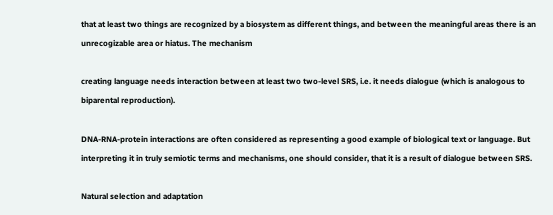that at least two things are recognized by a biosystem as different things, and between the meaningful areas there is an unrecogizable area or hiatus. The mechanism

creating language needs interaction between at least two two-level SRS, i.e. it needs dialogue (which is analogous to biparental reproduction).

DNA-RNA-protein interactions are often considered as representing a good example of biological text or language. But interpreting it in truly semiotic terms and mechanisms, one should consider, that it is a result of dialogue between SRS.

Natural selection and adaptation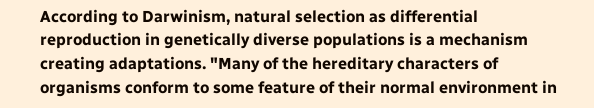According to Darwinism, natural selection as differential reproduction in genetically diverse populations is a mechanism creating adaptations. "Many of the hereditary characters of organisms conform to some feature of their normal environment in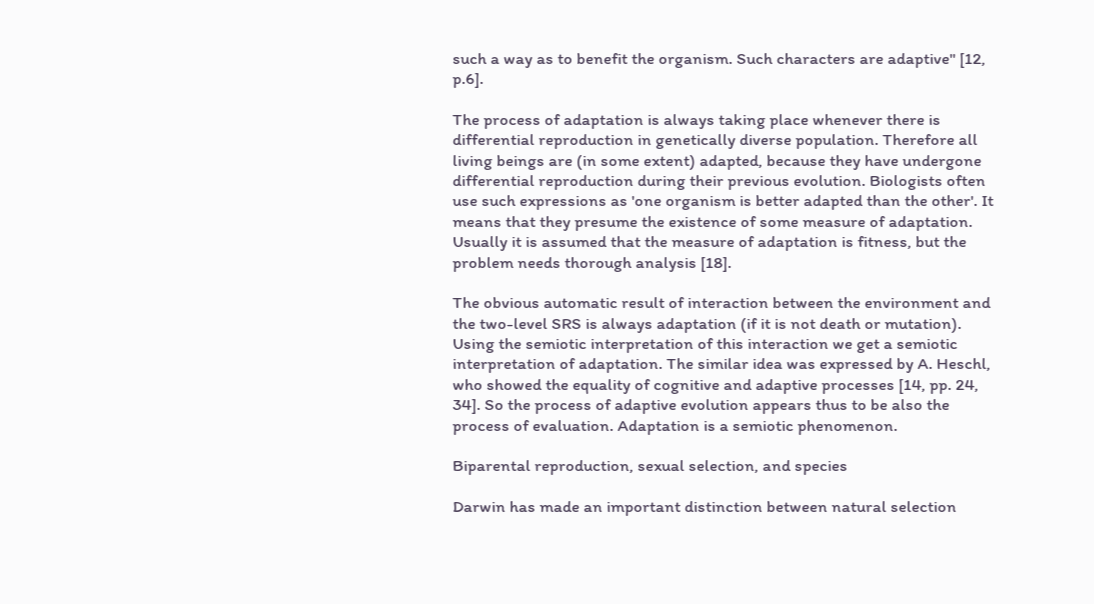such a way as to benefit the organism. Such characters are adaptive" [12, p.6].

The process of adaptation is always taking place whenever there is differential reproduction in genetically diverse population. Therefore all living beings are (in some extent) adapted, because they have undergone differential reproduction during their previous evolution. Biologists often use such expressions as 'one organism is better adapted than the other'. It means that they presume the existence of some measure of adaptation. Usually it is assumed that the measure of adaptation is fitness, but the problem needs thorough analysis [18].

The obvious automatic result of interaction between the environment and the two-level SRS is always adaptation (if it is not death or mutation). Using the semiotic interpretation of this interaction we get a semiotic interpretation of adaptation. The similar idea was expressed by A. Heschl, who showed the equality of cognitive and adaptive processes [14, pp. 24, 34]. So the process of adaptive evolution appears thus to be also the process of evaluation. Adaptation is a semiotic phenomenon.

Biparental reproduction, sexual selection, and species

Darwin has made an important distinction between natural selection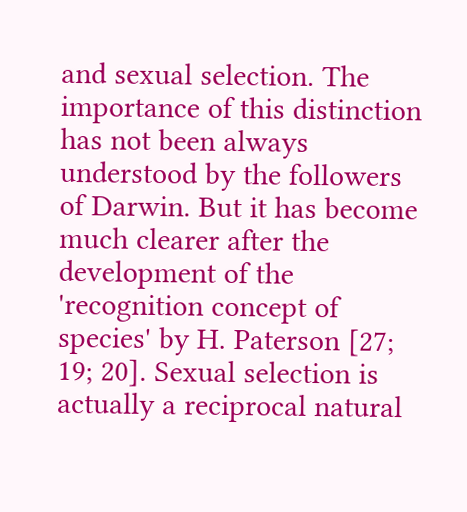and sexual selection. The importance of this distinction has not been always understood by the followers of Darwin. But it has become much clearer after the development of the 'recognition concept of species' by H. Paterson [27; 19; 20]. Sexual selection is actually a reciprocal natural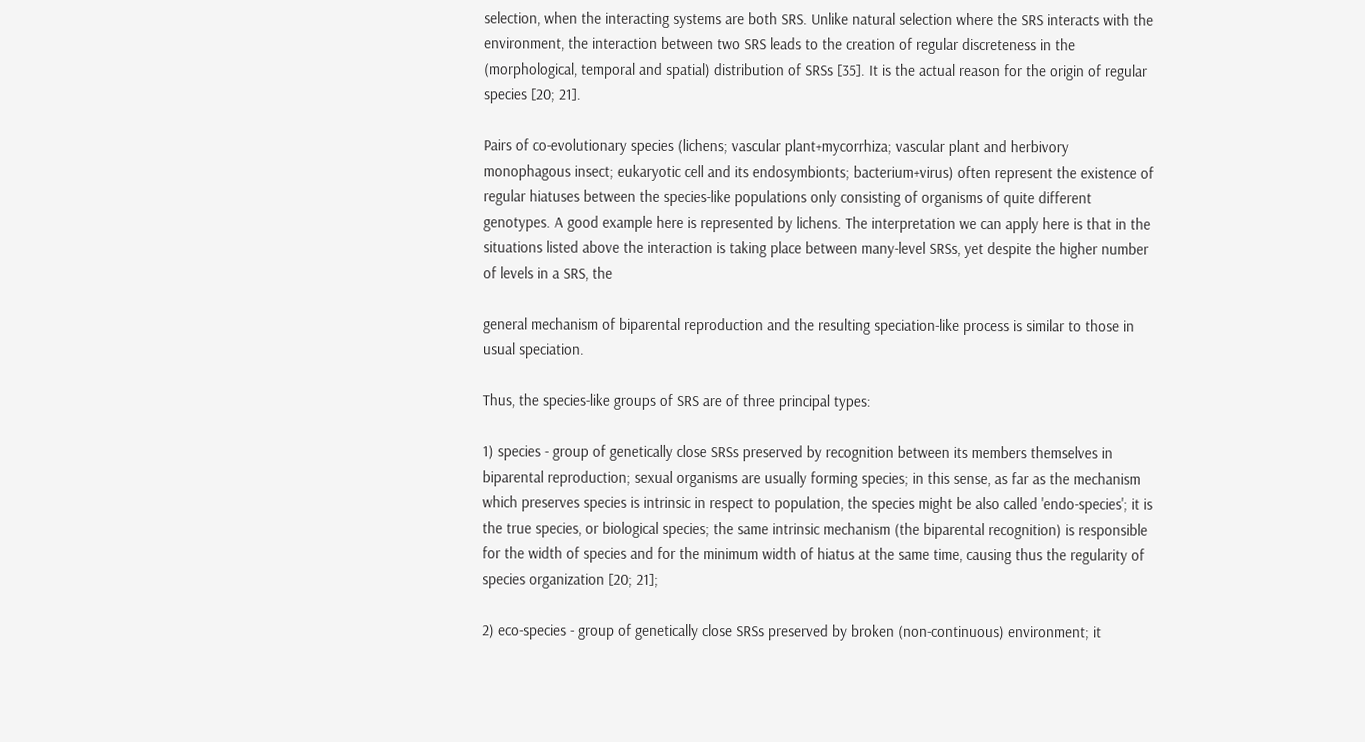selection, when the interacting systems are both SRS. Unlike natural selection where the SRS interacts with the environment, the interaction between two SRS leads to the creation of regular discreteness in the (morphological, temporal and spatial) distribution of SRSs [35]. It is the actual reason for the origin of regular species [20; 21].

Pairs of co-evolutionary species (lichens; vascular plant+mycorrhiza; vascular plant and herbivory monophagous insect; eukaryotic cell and its endosymbionts; bacterium+virus) often represent the existence of regular hiatuses between the species-like populations only consisting of organisms of quite different genotypes. A good example here is represented by lichens. The interpretation we can apply here is that in the situations listed above the interaction is taking place between many-level SRSs, yet despite the higher number of levels in a SRS, the

general mechanism of biparental reproduction and the resulting speciation-like process is similar to those in usual speciation.

Thus, the species-like groups of SRS are of three principal types:

1) species - group of genetically close SRSs preserved by recognition between its members themselves in biparental reproduction; sexual organisms are usually forming species; in this sense, as far as the mechanism which preserves species is intrinsic in respect to population, the species might be also called 'endo-species'; it is the true species, or biological species; the same intrinsic mechanism (the biparental recognition) is responsible for the width of species and for the minimum width of hiatus at the same time, causing thus the regularity of species organization [20; 21];

2) eco-species - group of genetically close SRSs preserved by broken (non-continuous) environment; it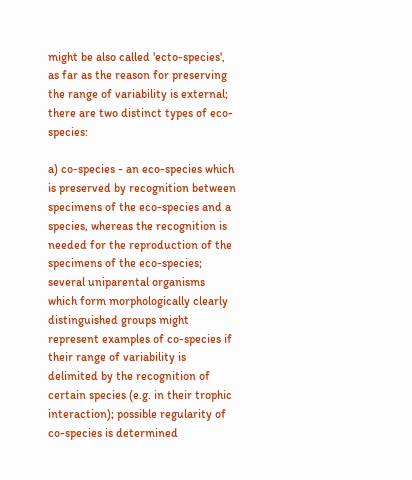might be also called 'ecto-species', as far as the reason for preserving the range of variability is external; there are two distinct types of eco-species:

a) co-species - an eco-species which is preserved by recognition between specimens of the eco-species and a species, whereas the recognition is needed for the reproduction of the specimens of the eco-species; several uniparental organisms which form morphologically clearly distinguished groups might represent examples of co-species if their range of variability is delimited by the recognition of certain species (e.g. in their trophic interaction); possible regularity of co-species is determined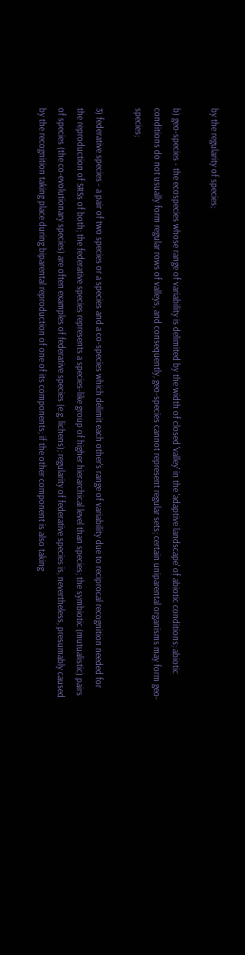by the regularity of species;

b) geo-species - the ecospecies whose range of variability is delimited by the width of closed 'valley' in the 'adaptive landscape' of abiotic conditions; abiotic conditions do not usually form regular rows of valleys, and consequently, geo-species cannot represent regular sets; certain uniparental organisms may form geo-species;

3) federative species - a pair of two species or a species and a co-species which delimit each other's range of variability due to reciprocal recognition needed for the reproduction of SRSs of both; the federative species represents a species-like group of higher hierarchical level than species; the symbiotic (mutualistic) pairs of species (the co-evolutionary species) are often examples of federative species (e.g. lichens); regularity of federative species is, nevertheless, presumably caused by the recognition taking place during biparental reproduction of one of its components; if the other component is also taking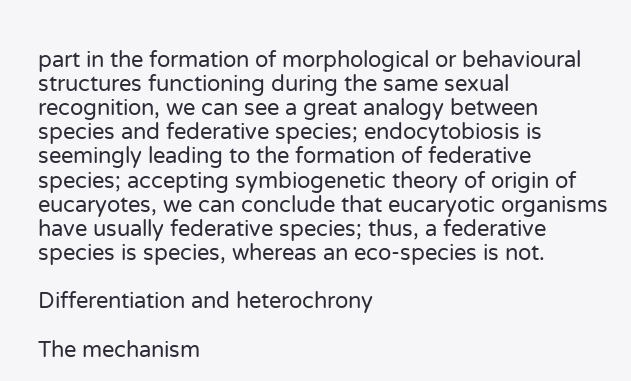part in the formation of morphological or behavioural structures functioning during the same sexual recognition, we can see a great analogy between species and federative species; endocytobiosis is seemingly leading to the formation of federative species; accepting symbiogenetic theory of origin of eucaryotes, we can conclude that eucaryotic organisms have usually federative species; thus, a federative species is species, whereas an eco-species is not.

Differentiation and heterochrony

The mechanism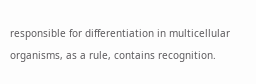responsible for differentiation in multicellular organisms, as a rule, contains recognition.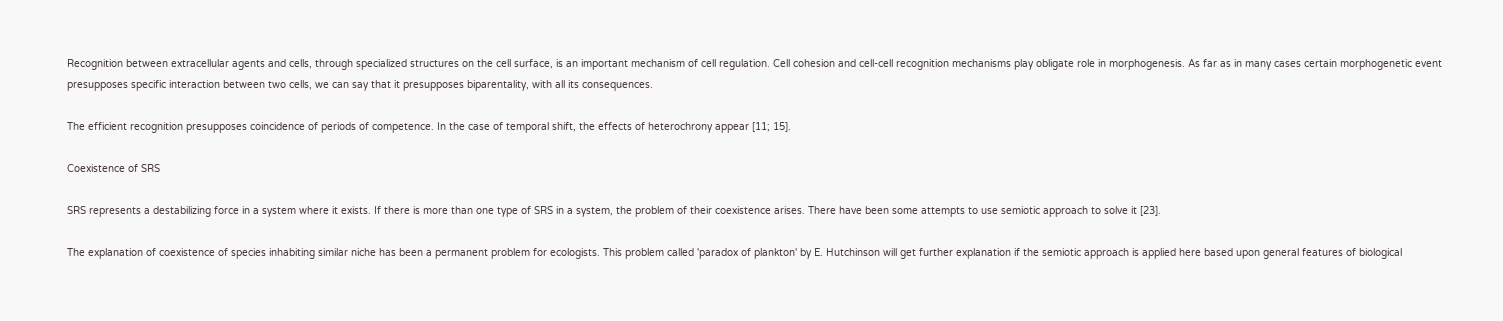Recognition between extracellular agents and cells, through specialized structures on the cell surface, is an important mechanism of cell regulation. Cell cohesion and cell-cell recognition mechanisms play obligate role in morphogenesis. As far as in many cases certain morphogenetic event presupposes specific interaction between two cells, we can say that it presupposes biparentality, with all its consequences.

The efficient recognition presupposes coincidence of periods of competence. In the case of temporal shift, the effects of heterochrony appear [11; 15].

Coexistence of SRS

SRS represents a destabilizing force in a system where it exists. If there is more than one type of SRS in a system, the problem of their coexistence arises. There have been some attempts to use semiotic approach to solve it [23].

The explanation of coexistence of species inhabiting similar niche has been a permanent problem for ecologists. This problem called 'paradox of plankton' by E. Hutchinson will get further explanation if the semiotic approach is applied here based upon general features of biological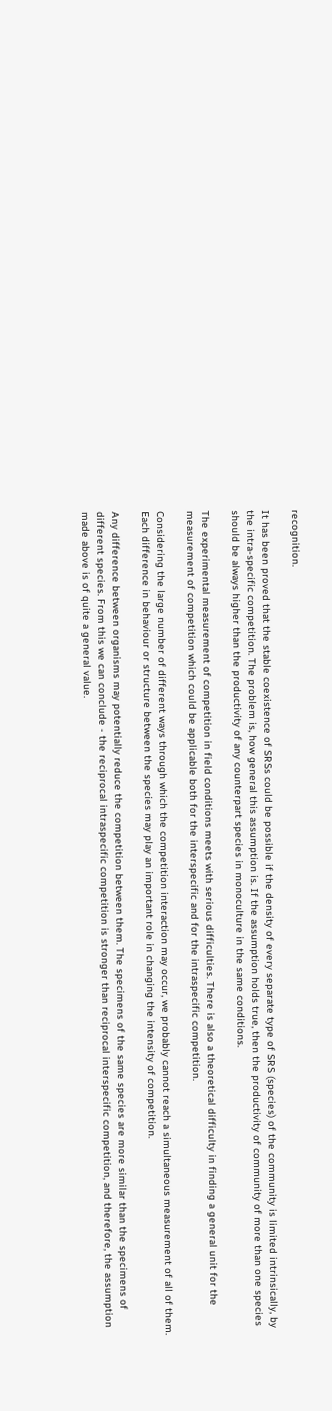recognition.

It has been proved that the stable coexistence of SRSs could be possible if the density of every separate type of SRS (species) of the community is limited intrinsically, by the intra-specific competition. The problem is, how general this assumption is. If the assumption holds true, then the productivity of community of more than one species should be always higher than the productivity of any counterpart species in monoculture in the same conditions.

The experimental measurement of competition in field conditions meets with serious difficulties. There is also a theoretical difficulty in finding a general unit for the measurement of competition which could be applicable both for the interspecific and for the intraspecific competition.

Considering the large number of different ways through which the competition interaction may occur, we probably cannot reach a simultaneous measurement of all of them. Each difference in behaviour or structure between the species may play an important role in changing the intensity of competition.

Any difference between organisms may potentially reduce the competition between them. The specimens of the same species are more similar than the specimens of different species. From this we can conclude - the reciprocal intraspecific competition is stronger than reciprocal interspecific competition, and therefore, the assumption made above is of quite a general value.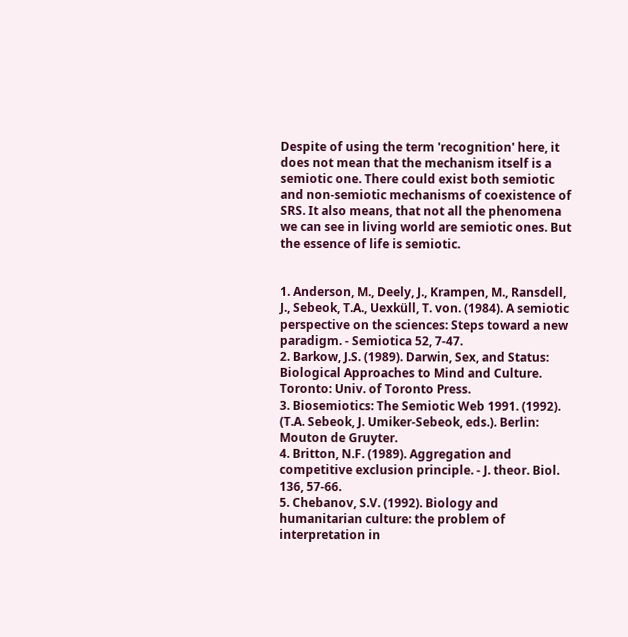Despite of using the term 'recognition' here, it does not mean that the mechanism itself is a semiotic one. There could exist both semiotic and non-semiotic mechanisms of coexistence of SRS. It also means, that not all the phenomena we can see in living world are semiotic ones. But the essence of life is semiotic.


1. Anderson, M., Deely, J., Krampen, M., Ransdell, J., Sebeok, T.A., Uexküll, T. von. (1984). A semiotic perspective on the sciences: Steps toward a new paradigm. - Semiotica 52, 7-47.
2. Barkow, J.S. (1989). Darwin, Sex, and Status: Biological Approaches to Mind and Culture. Toronto: Univ. of Toronto Press.
3. Biosemiotics: The Semiotic Web 1991. (1992). (T.A. Sebeok, J. Umiker-Sebeok, eds.). Berlin: Mouton de Gruyter.
4. Britton, N.F. (1989). Aggregation and competitive exclusion principle. - J. theor. Biol. 136, 57-66.
5. Chebanov, S.V. (1992). Biology and humanitarian culture: the problem of interpretation in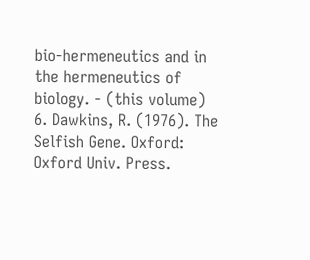bio-hermeneutics and in the hermeneutics of biology. - (this volume)
6. Dawkins, R. (1976). The Selfish Gene. Oxford: Oxford Univ. Press.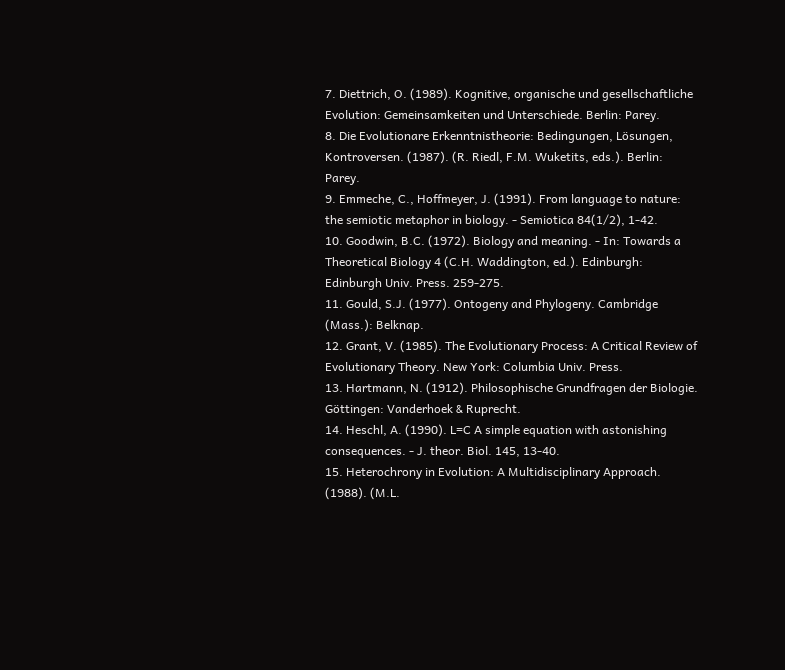7. Diettrich, O. (1989). Kognitive, organische und gesellschaftliche Evolution: Gemeinsamkeiten und Unterschiede. Berlin: Parey.
8. Die Evolutionare Erkenntnistheorie: Bedingungen, Lösungen, Kontroversen. (1987). (R. Riedl, F.M. Wuketits, eds.). Berlin: Parey.
9. Emmeche, C., Hoffmeyer, J. (1991). From language to nature: the semiotic metaphor in biology. - Semiotica 84(1/2), 1-42.
10. Goodwin, B.C. (1972). Biology and meaning. - In: Towards a Theoretical Biology 4 (C.H. Waddington, ed.). Edinburgh: Edinburgh Univ. Press. 259-275.
11. Gould, S.J. (1977). Ontogeny and Phylogeny. Cambridge (Mass.): Belknap.
12. Grant, V. (1985). The Evolutionary Process: A Critical Review of Evolutionary Theory. New York: Columbia Univ. Press.
13. Hartmann, N. (1912). Philosophische Grundfragen der Biologie. Göttingen: Vanderhoek & Ruprecht.
14. Heschl, A. (1990). L=C A simple equation with astonishing consequences. - J. theor. Biol. 145, 13-40.
15. Heterochrony in Evolution: A Multidisciplinary Approach. (1988). (M.L.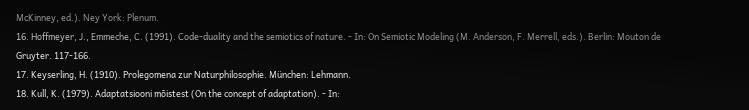McKinney, ed.). Ney York: Plenum.
16. Hoffmeyer, J., Emmeche, C. (1991). Code-duality and the semiotics of nature. - In: On Semiotic Modeling (M. Anderson, F. Merrell, eds.). Berlin: Mouton de Gruyter. 117-166.
17. Keyserling, H. (1910). Prolegomena zur Naturphilosophie. München: Lehmann.
18. Kull, K. (1979). Adaptatsiooni mõistest (On the concept of adaptation). - In: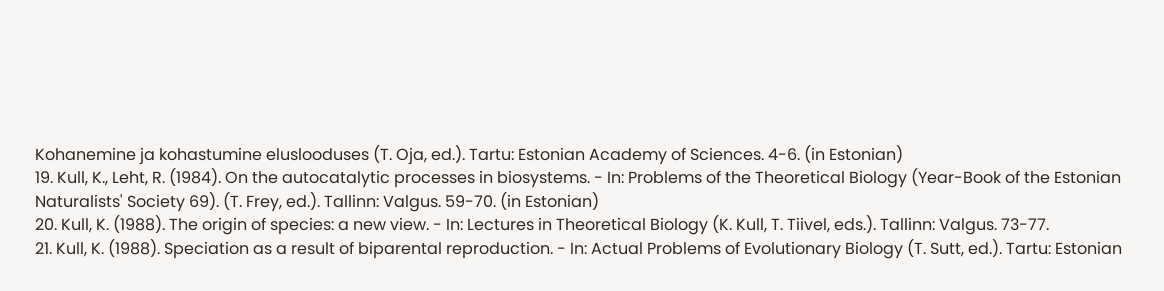Kohanemine ja kohastumine eluslooduses (T. Oja, ed.). Tartu: Estonian Academy of Sciences. 4-6. (in Estonian)
19. Kull, K., Leht, R. (1984). On the autocatalytic processes in biosystems. - In: Problems of the Theoretical Biology (Year-Book of the Estonian Naturalists' Society 69). (T. Frey, ed.). Tallinn: Valgus. 59-70. (in Estonian)
20. Kull, K. (1988). The origin of species: a new view. - In: Lectures in Theoretical Biology (K. Kull, T. Tiivel, eds.). Tallinn: Valgus. 73-77.
21. Kull, K. (1988). Speciation as a result of biparental reproduction. - In: Actual Problems of Evolutionary Biology (T. Sutt, ed.). Tartu: Estonian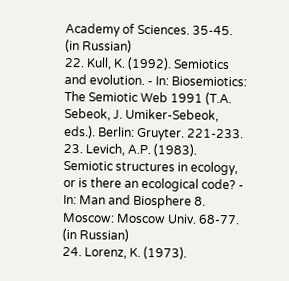Academy of Sciences. 35-45. (in Russian)
22. Kull, K. (1992). Semiotics and evolution. - In: Biosemiotics: The Semiotic Web 1991 (T.A. Sebeok, J. Umiker-Sebeok, eds.). Berlin: Gruyter. 221-233.
23. Levich, A.P. (1983). Semiotic structures in ecology, or is there an ecological code? - In: Man and Biosphere 8. Moscow: Moscow Univ. 68-77. (in Russian)
24. Lorenz, K. (1973).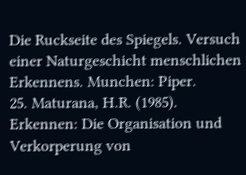Die Ruckseite des Spiegels. Versuch einer Naturgeschicht menschlichen Erkennens. Munchen: Piper.
25. Maturana, H.R. (1985). Erkennen: Die Organisation und Verkorperung von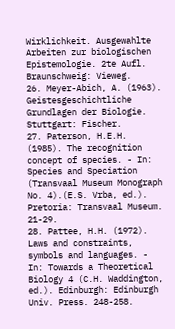Wirklichkeit. Ausgewahlte Arbeiten zur biologischen Epistemologie. 2te Aufl. Braunschweig: Vieweg.
26. Meyer-Abich, A. (1963). Geistesgeschichtliche Grundlagen der Biologie. Stuttgart: Fischer.
27. Paterson, H.E.H. (1985). The recognition concept of species. - In: Species and Speciation (Transvaal Museum Monograph No. 4).(E.S. Vrba, ed.). Pretoria: Transvaal Museum. 21-29.
28. Pattee, H.H. (1972). Laws and constraints, symbols and languages. - In: Towards a Theoretical Biology 4 (C.H. Waddington, ed.). Edinburgh: Edinburgh Univ. Press. 248-258.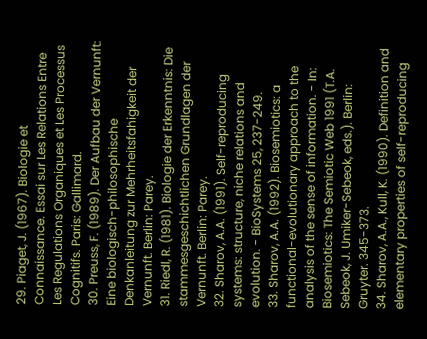29. Piaget, J. (1967). Biologie et Connaissance. Essai sur Les Relations Entre Les Regulations Organiques et Les Processus Cognitifs. Paris: Gallimard.
30. Preuss, F. (1989). Der Aufbau der Vernunft: Eine biologisch-philosophische Denkanleitung zur Mehrheitsfahigkeit der Vernunft. Berlin: Parey.
31. Riedl, R. (1981). Biologie der Erkenntnis: Die stammesgeschichtlichen Grundlagen der Vernunft. Berlin: Parey.
32. Sharov, A.A. (1991). Self-reproducing systems: structure, niche relations and evolution. - BioSystems 25, 237-249.
33. Sharov, A.A. (1992). Biosemiotics: a functional-evolutionary approach to the analysis of the sense of information. - In: Biosemiotics: The Semiotic Web 1991 (T.A. Sebeok, J. Umiker-Sebeok, eds.). Berlin: Gruyter. 345-373.
34. Sharov, A.A., Kull, K. (1990). Definition and elementary properties of self-reproducing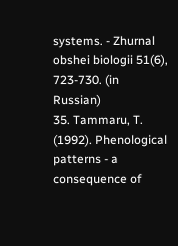systems. - Zhurnal obshei biologii 51(6), 723-730. (in Russian)
35. Tammaru, T. (1992). Phenological patterns - a consequence of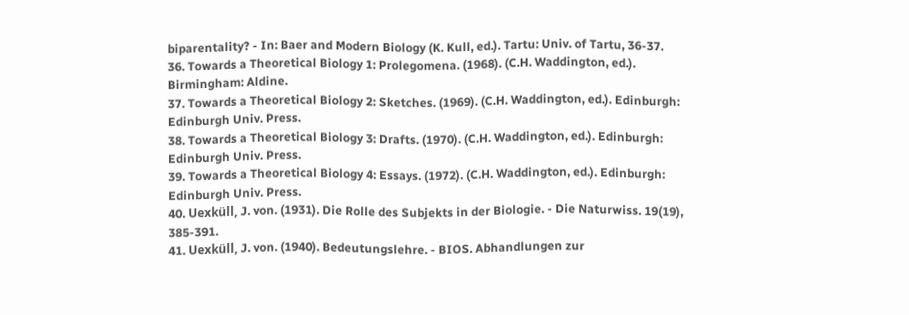biparentality? - In: Baer and Modern Biology (K. Kull, ed.). Tartu: Univ. of Tartu, 36-37.
36. Towards a Theoretical Biology 1: Prolegomena. (1968). (C.H. Waddington, ed.). Birmingham: Aldine.
37. Towards a Theoretical Biology 2: Sketches. (1969). (C.H. Waddington, ed.). Edinburgh: Edinburgh Univ. Press.
38. Towards a Theoretical Biology 3: Drafts. (1970). (C.H. Waddington, ed.). Edinburgh: Edinburgh Univ. Press.
39. Towards a Theoretical Biology 4: Essays. (1972). (C.H. Waddington, ed.). Edinburgh: Edinburgh Univ. Press.
40. Uexküll, J. von. (1931). Die Rolle des Subjekts in der Biologie. - Die Naturwiss. 19(19), 385-391.
41. Uexküll, J. von. (1940). Bedeutungslehre. - BIOS. Abhandlungen zur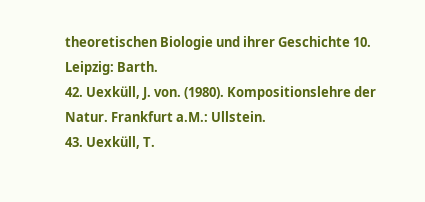theoretischen Biologie und ihrer Geschichte 10. Leipzig: Barth.
42. Uexküll, J. von. (1980). Kompositionslehre der Natur. Frankfurt a.M.: Ullstein.
43. Uexküll, T.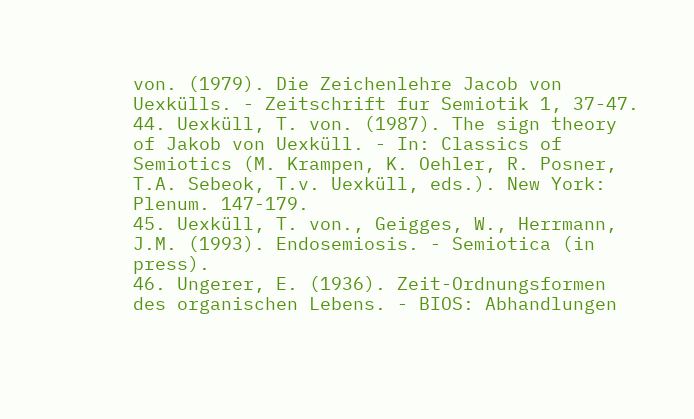von. (1979). Die Zeichenlehre Jacob von Uexkülls. - Zeitschrift fur Semiotik 1, 37-47.
44. Uexküll, T. von. (1987). The sign theory of Jakob von Uexküll. - In: Classics of Semiotics (M. Krampen, K. Oehler, R. Posner, T.A. Sebeok, T.v. Uexküll, eds.). New York: Plenum. 147-179.
45. Uexküll, T. von., Geigges, W., Herrmann, J.M. (1993). Endosemiosis. - Semiotica (in press).
46. Ungerer, E. (1936). Zeit-Ordnungsformen des organischen Lebens. - BIOS: Abhandlungen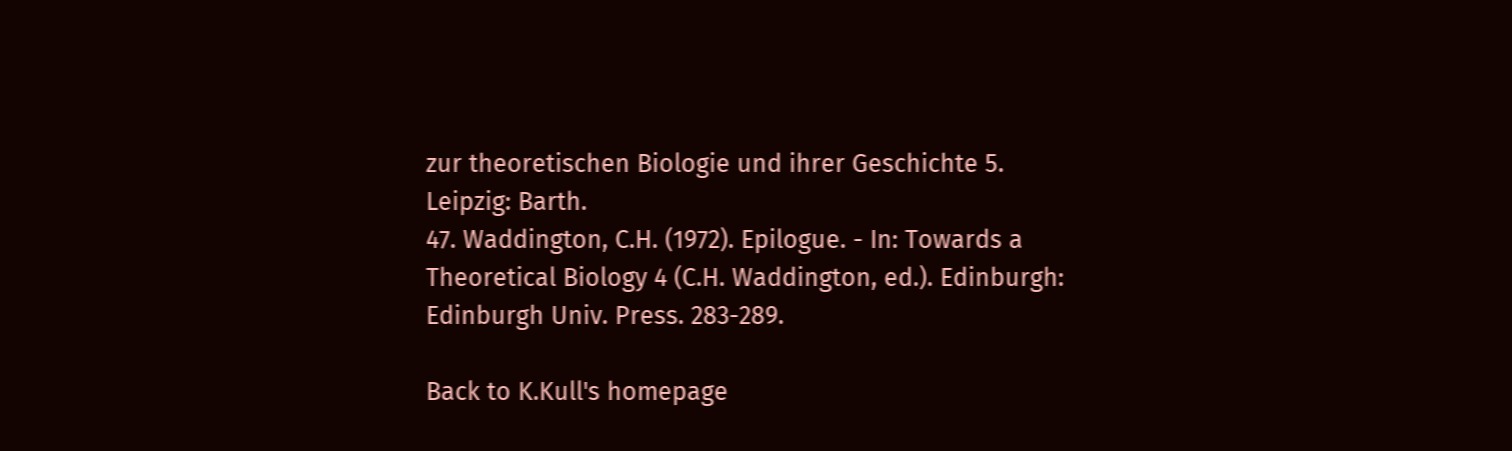zur theoretischen Biologie und ihrer Geschichte 5. Leipzig: Barth.
47. Waddington, C.H. (1972). Epilogue. - In: Towards a Theoretical Biology 4 (C.H. Waddington, ed.). Edinburgh: Edinburgh Univ. Press. 283-289.

Back to K.Kull's homepage